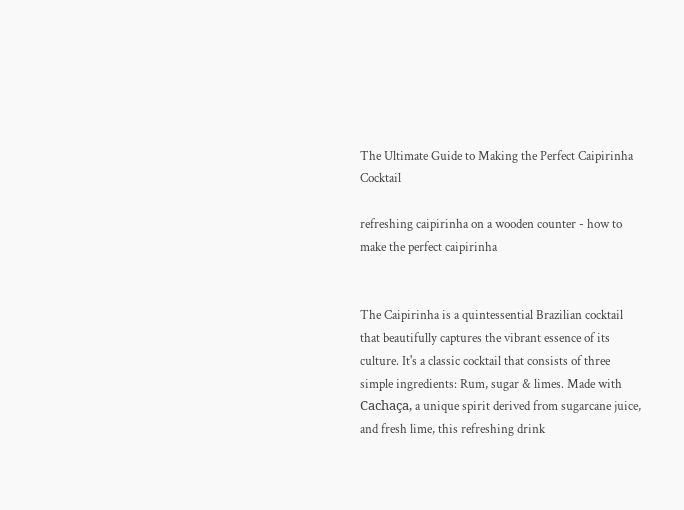The Ultimate Guide to Making the Perfect Caipirinha Cocktail

refreshing caipirinha on a wooden counter - how to make the perfect caipirinha


The Caipirinha is a quintessential Brazilian cocktail that beautifully captures the vibrant essence of its culture. It's a classic cocktail that consists of three simple ingredients: Rum, sugar & limes. Made with Cachaça, a unique spirit derived from sugarcane juice, and fresh lime, this refreshing drink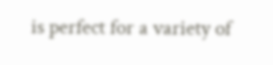is perfect for a variety of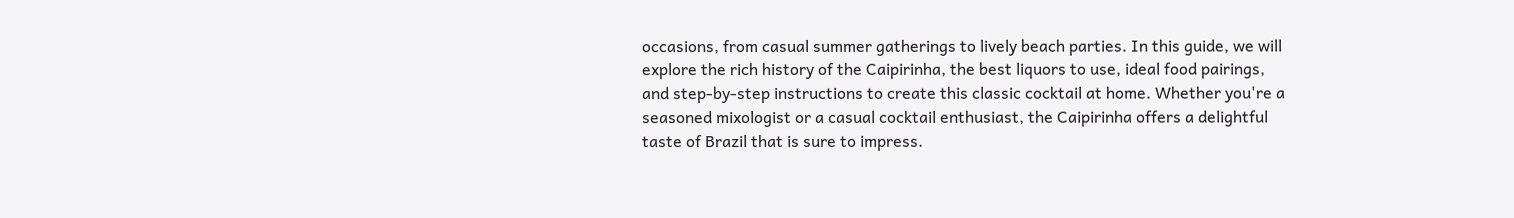occasions, from casual summer gatherings to lively beach parties. In this guide, we will explore the rich history of the Caipirinha, the best liquors to use, ideal food pairings, and step-by-step instructions to create this classic cocktail at home. Whether you're a seasoned mixologist or a casual cocktail enthusiast, the Caipirinha offers a delightful taste of Brazil that is sure to impress.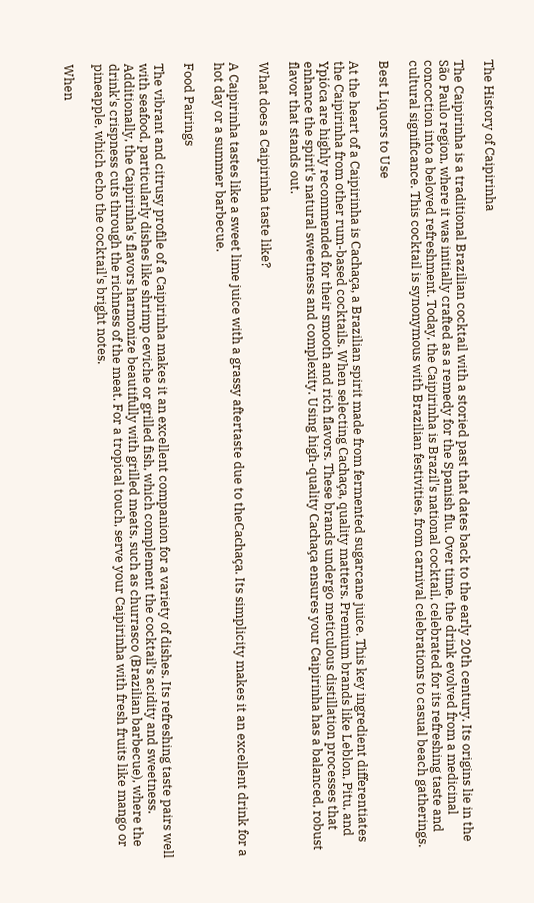The History of Caipirinha

The Caipirinha is a traditional Brazilian cocktail with a storied past that dates back to the early 20th century. Its origins lie in the São Paulo region, where it was initially crafted as a remedy for the Spanish flu. Over time, the drink evolved from a medicinal concoction into a beloved refreshment. Today, the Caipirinha is Brazil's national cocktail, celebrated for its refreshing taste and cultural significance. This cocktail is synonymous with Brazilian festivities, from carnival celebrations to casual beach gatherings.

Best Liquors to Use

At the heart of a Caipirinha is Cachaça, a Brazilian spirit made from fermented sugarcane juice. This key ingredient differentiates the Caipirinha from other rum-based cocktails. When selecting Cachaça, quality matters. Premium brands like Leblon, Pitu, and Ypióca are highly recommended for their smooth and rich flavors. These brands undergo meticulous distillation processes that enhance the spirit's natural sweetness and complexity. Using high-quality Cachaça ensures your Caipirinha has a balanced, robust flavor that stands out.

What does a Caipirinha taste like?

A Caipirinha tastes like a sweet lime juice with a grassy aftertaste due to theCachaça. Its simplicity makes it an excellent drink for a hot day or a summer barbecue.

Food Pairings

The vibrant and citrusy profile of a Caipirinha makes it an excellent companion for a variety of dishes. Its refreshing taste pairs well with seafood, particularly dishes like shrimp ceviche or grilled fish, which complement the cocktail’s acidity and sweetness. Additionally, the Caipirinha's flavors harmonize beautifully with grilled meats, such as churrasco (Brazilian barbecue), where the drink's crispness cuts through the richness of the meat. For a tropical touch, serve your Caipirinha with fresh fruits like mango or pineapple, which echo the cocktail's bright notes.

When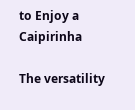to Enjoy a Caipirinha

The versatility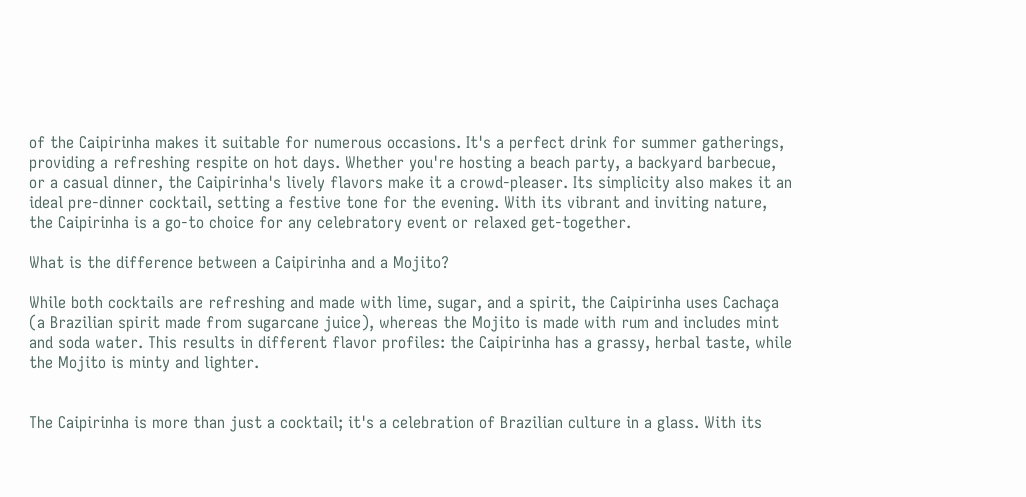of the Caipirinha makes it suitable for numerous occasions. It's a perfect drink for summer gatherings, providing a refreshing respite on hot days. Whether you're hosting a beach party, a backyard barbecue, or a casual dinner, the Caipirinha's lively flavors make it a crowd-pleaser. Its simplicity also makes it an ideal pre-dinner cocktail, setting a festive tone for the evening. With its vibrant and inviting nature, the Caipirinha is a go-to choice for any celebratory event or relaxed get-together.

What is the difference between a Caipirinha and a Mojito?

While both cocktails are refreshing and made with lime, sugar, and a spirit, the Caipirinha uses Cachaça (a Brazilian spirit made from sugarcane juice), whereas the Mojito is made with rum and includes mint and soda water. This results in different flavor profiles: the Caipirinha has a grassy, herbal taste, while the Mojito is minty and lighter.


The Caipirinha is more than just a cocktail; it's a celebration of Brazilian culture in a glass. With its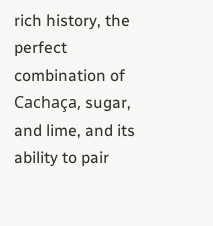rich history, the perfect combination of Cachaça, sugar, and lime, and its ability to pair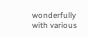wonderfully with various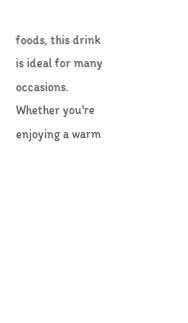foods, this drink is ideal for many occasions. Whether you're enjoying a warm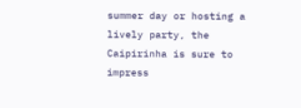summer day or hosting a lively party, the Caipirinha is sure to impress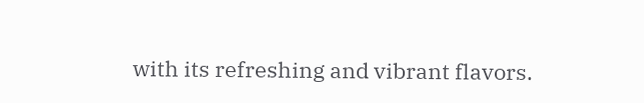with its refreshing and vibrant flavors.